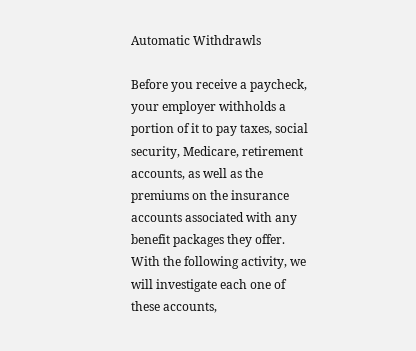Automatic Withdrawls

Before you receive a paycheck, your employer withholds a portion of it to pay taxes, social security, Medicare, retirement accounts, as well as the premiums on the insurance accounts associated with any benefit packages they offer. With the following activity, we will investigate each one of these accounts,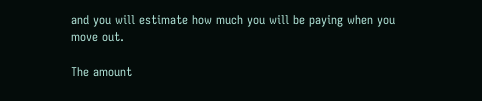and you will estimate how much you will be paying when you move out.

The amount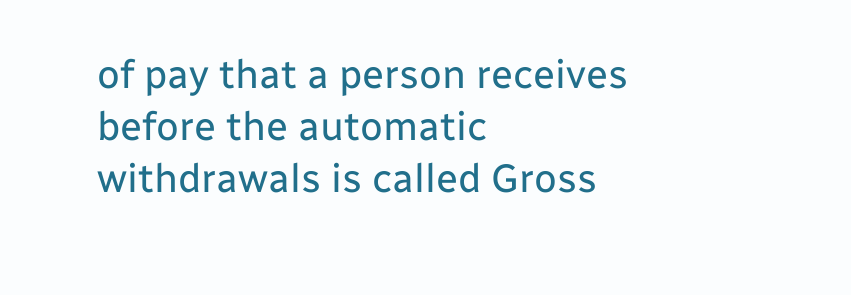of pay that a person receives before the automatic withdrawals is called Gross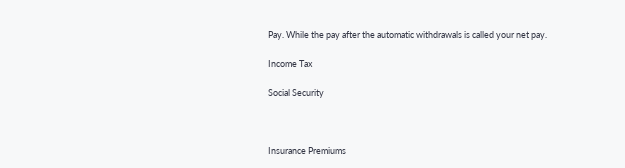Pay. While the pay after the automatic withdrawals is called your net pay.

Income Tax

Social Security



Insurance Premiums